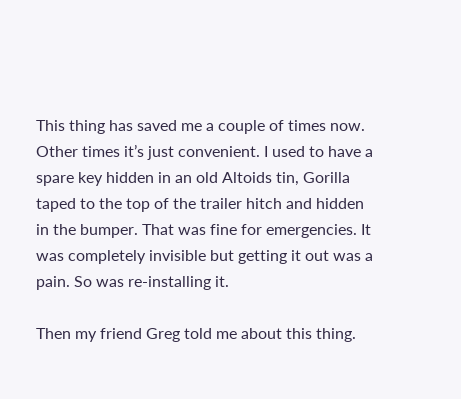This thing has saved me a couple of times now. Other times it’s just convenient. I used to have a spare key hidden in an old Altoids tin, Gorilla taped to the top of the trailer hitch and hidden in the bumper. That was fine for emergencies. It was completely invisible but getting it out was a pain. So was re-installing it.

Then my friend Greg told me about this thing.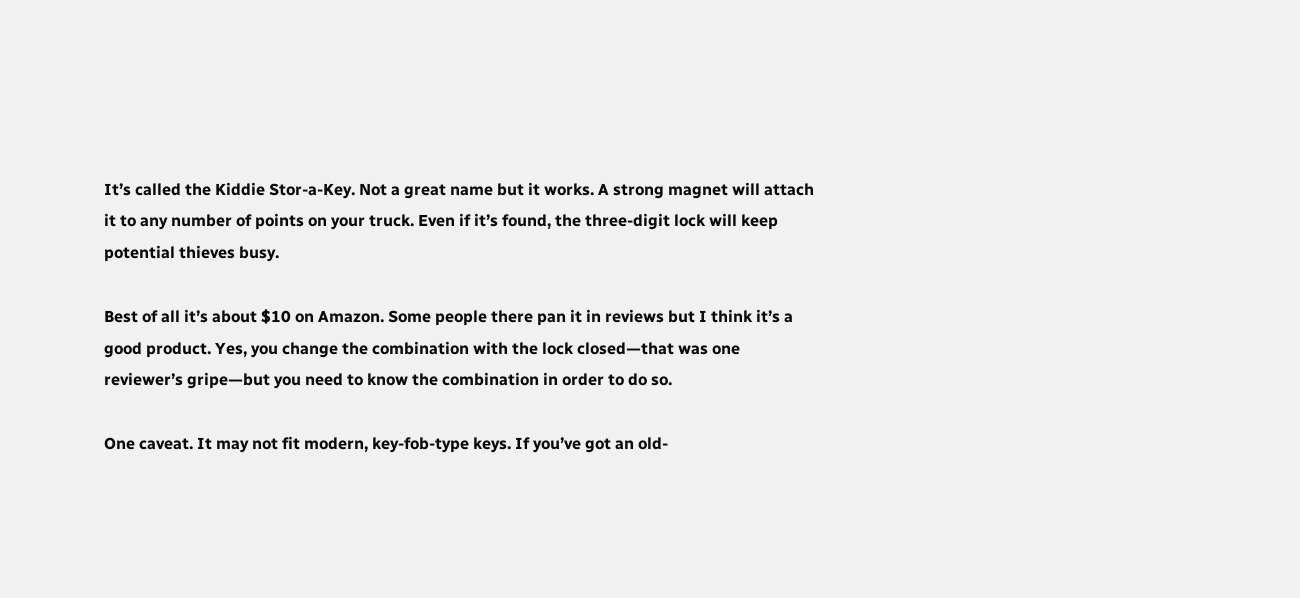It’s called the Kiddie Stor-a-Key. Not a great name but it works. A strong magnet will attach it to any number of points on your truck. Even if it’s found, the three-digit lock will keep potential thieves busy.

Best of all it’s about $10 on Amazon. Some people there pan it in reviews but I think it’s a good product. Yes, you change the combination with the lock closed—that was one reviewer’s gripe—but you need to know the combination in order to do so.

One caveat. It may not fit modern, key-fob-type keys. If you’ve got an old-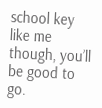school key like me though, you’ll be good to go.